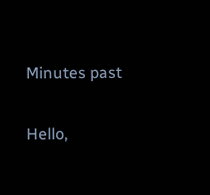Minutes past

Hello,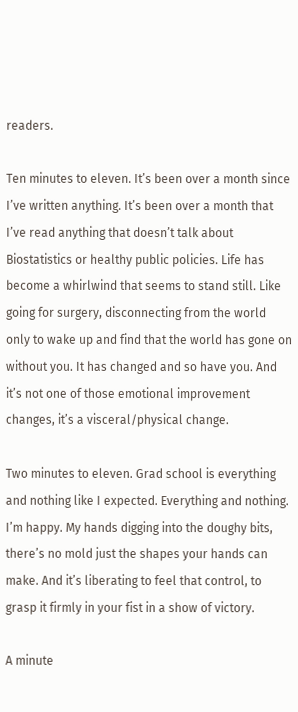readers.

Ten minutes to eleven. It’s been over a month since I’ve written anything. It’s been over a month that I’ve read anything that doesn’t talk about Biostatistics or healthy public policies. Life has become a whirlwind that seems to stand still. Like going for surgery, disconnecting from the world only to wake up and find that the world has gone on without you. It has changed and so have you. And it’s not one of those emotional improvement changes, it’s a visceral/physical change.

Two minutes to eleven. Grad school is everything and nothing like I expected. Everything and nothing. I’m happy. My hands digging into the doughy bits, there’s no mold just the shapes your hands can make. And it’s liberating to feel that control, to grasp it firmly in your fist in a show of victory.

A minute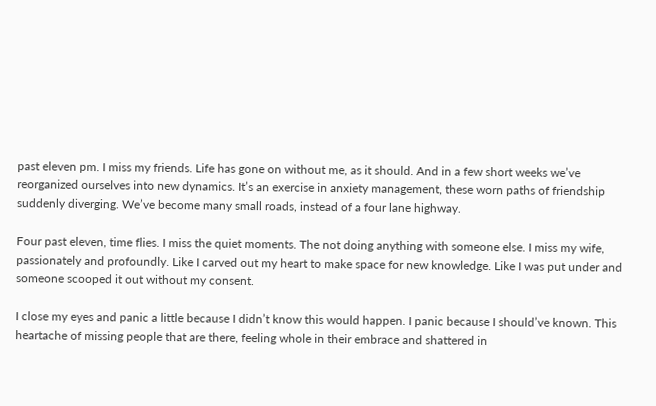past eleven pm. I miss my friends. Life has gone on without me, as it should. And in a few short weeks we’ve reorganized ourselves into new dynamics. It’s an exercise in anxiety management, these worn paths of friendship suddenly diverging. We’ve become many small roads, instead of a four lane highway.

Four past eleven, time flies. I miss the quiet moments. The not doing anything with someone else. I miss my wife, passionately and profoundly. Like I carved out my heart to make space for new knowledge. Like I was put under and someone scooped it out without my consent.

I close my eyes and panic a little because I didn’t know this would happen. I panic because I should’ve known. This heartache of missing people that are there, feeling whole in their embrace and shattered in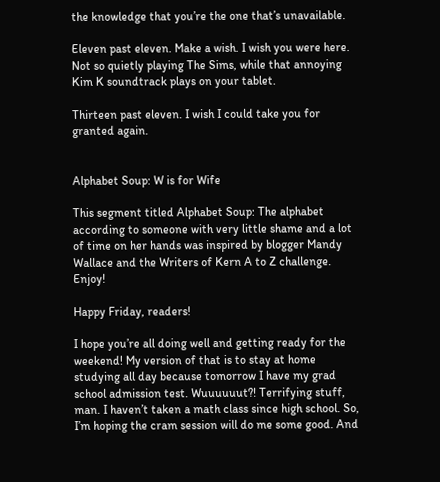the knowledge that you’re the one that’s unavailable.

Eleven past eleven. Make a wish. I wish you were here. Not so quietly playing The Sims, while that annoying Kim K soundtrack plays on your tablet.

Thirteen past eleven. I wish I could take you for granted again.


Alphabet Soup: W is for Wife

This segment titled Alphabet Soup: The alphabet according to someone with very little shame and a lot of time on her hands was inspired by blogger Mandy Wallace and the Writers of Kern A to Z challenge. Enjoy!

Happy Friday, readers!

I hope you’re all doing well and getting ready for the weekend! My version of that is to stay at home studying all day because tomorrow I have my grad school admission test. Wuuuuuut?! Terrifying stuff, man. I haven’t taken a math class since high school. So, I’m hoping the cram session will do me some good. And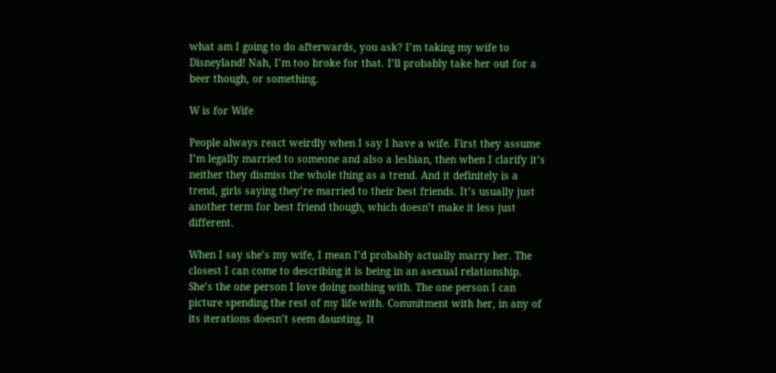what am I going to do afterwards, you ask? I’m taking my wife to Disneyland! Nah, I’m too broke for that. I’ll probably take her out for a beer though, or something.

W is for Wife

People always react weirdly when I say I have a wife. First they assume I’m legally married to someone and also a lesbian, then when I clarify it’s neither they dismiss the whole thing as a trend. And it definitely is a trend, girls saying they’re married to their best friends. It’s usually just another term for best friend though, which doesn’t make it less just different.

When I say she’s my wife, I mean I’d probably actually marry her. The closest I can come to describing it is being in an asexual relationship. She’s the one person I love doing nothing with. The one person I can picture spending the rest of my life with. Commitment with her, in any of its iterations doesn’t seem daunting. It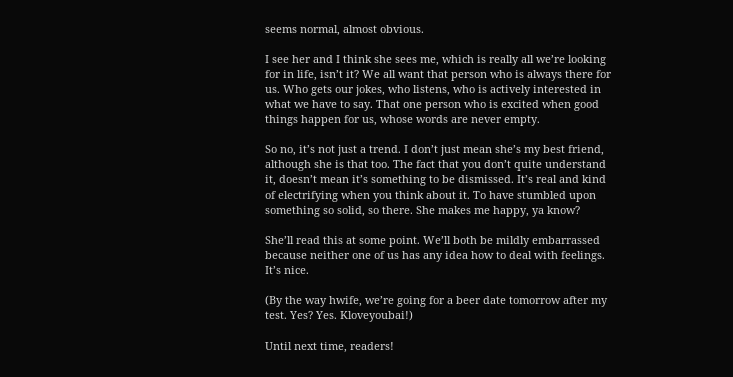seems normal, almost obvious.

I see her and I think she sees me, which is really all we’re looking for in life, isn’t it? We all want that person who is always there for us. Who gets our jokes, who listens, who is actively interested in what we have to say. That one person who is excited when good things happen for us, whose words are never empty.

So no, it’s not just a trend. I don’t just mean she’s my best friend, although she is that too. The fact that you don’t quite understand it, doesn’t mean it’s something to be dismissed. It’s real and kind of electrifying when you think about it. To have stumbled upon something so solid, so there. She makes me happy, ya know?

She’ll read this at some point. We’ll both be mildly embarrassed because neither one of us has any idea how to deal with feelings. It’s nice.

(By the way hwife, we’re going for a beer date tomorrow after my test. Yes? Yes. Kloveyoubai!)

Until next time, readers!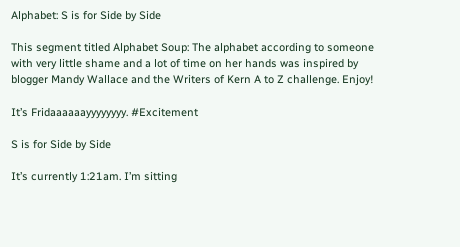Alphabet: S is for Side by Side

This segment titled Alphabet Soup: The alphabet according to someone with very little shame and a lot of time on her hands was inspired by blogger Mandy Wallace and the Writers of Kern A to Z challenge. Enjoy!

It’s Fridaaaaaayyyyyyyy. #Excitement

S is for Side by Side

It’s currently 1:21am. I’m sitting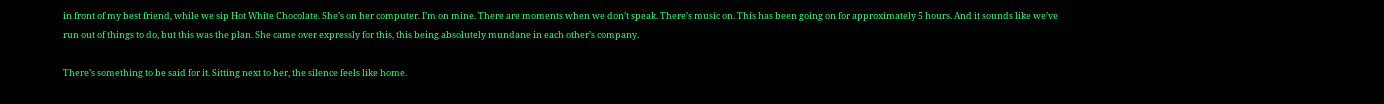in front of my best friend, while we sip Hot White Chocolate. She’s on her computer. I’m on mine. There are moments when we don’t speak. There’s music on. This has been going on for approximately 5 hours. And it sounds like we’ve run out of things to do, but this was the plan. She came over expressly for this, this being absolutely mundane in each other’s company.

There’s something to be said for it. Sitting next to her, the silence feels like home.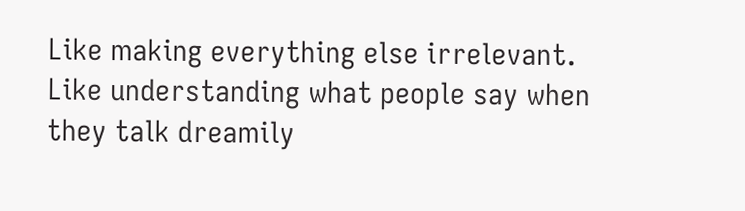Like making everything else irrelevant. Like understanding what people say when they talk dreamily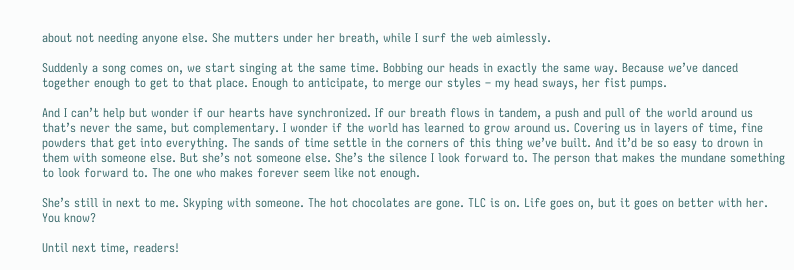about not needing anyone else. She mutters under her breath, while I surf the web aimlessly.

Suddenly a song comes on, we start singing at the same time. Bobbing our heads in exactly the same way. Because we’ve danced together enough to get to that place. Enough to anticipate, to merge our styles – my head sways, her fist pumps.

And I can’t help but wonder if our hearts have synchronized. If our breath flows in tandem, a push and pull of the world around us that’s never the same, but complementary. I wonder if the world has learned to grow around us. Covering us in layers of time, fine powders that get into everything. The sands of time settle in the corners of this thing we’ve built. And it’d be so easy to drown in them with someone else. But she’s not someone else. She’s the silence I look forward to. The person that makes the mundane something to look forward to. The one who makes forever seem like not enough.

She’s still in next to me. Skyping with someone. The hot chocolates are gone. TLC is on. Life goes on, but it goes on better with her. You know?

Until next time, readers!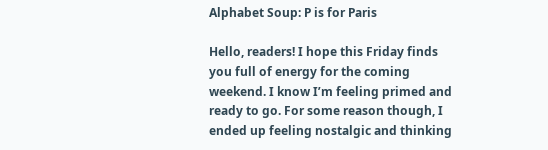Alphabet Soup: P is for Paris

Hello, readers! I hope this Friday finds you full of energy for the coming weekend. I know I’m feeling primed and ready to go. For some reason though, I ended up feeling nostalgic and thinking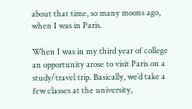about that time, so many moons ago, when I was in Paris.

When I was in my third year of college an opportunity arose to visit Paris on a study/travel trip. Basically, we’d take a few classes at the university,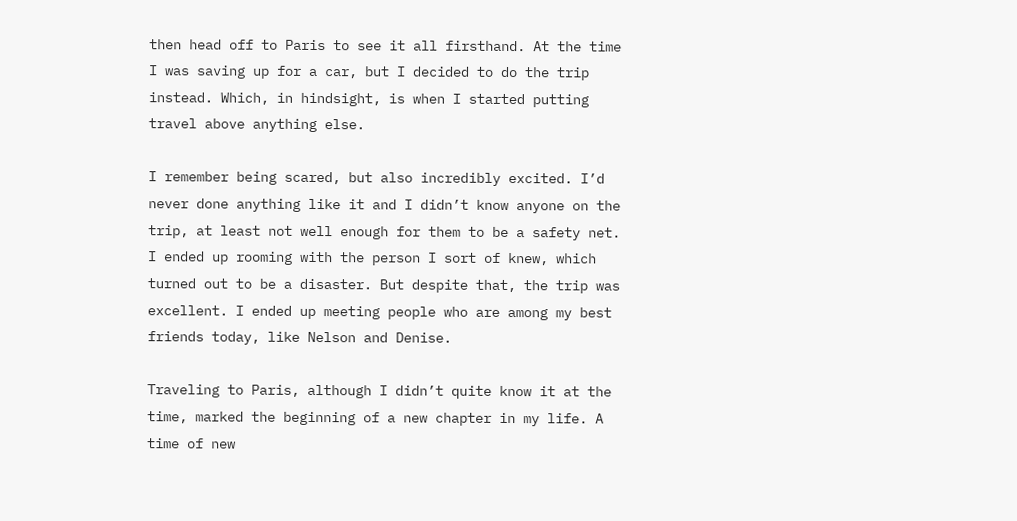then head off to Paris to see it all firsthand. At the time I was saving up for a car, but I decided to do the trip instead. Which, in hindsight, is when I started putting travel above anything else.

I remember being scared, but also incredibly excited. I’d never done anything like it and I didn’t know anyone on the trip, at least not well enough for them to be a safety net. I ended up rooming with the person I sort of knew, which turned out to be a disaster. But despite that, the trip was excellent. I ended up meeting people who are among my best friends today, like Nelson and Denise.

Traveling to Paris, although I didn’t quite know it at the time, marked the beginning of a new chapter in my life. A time of new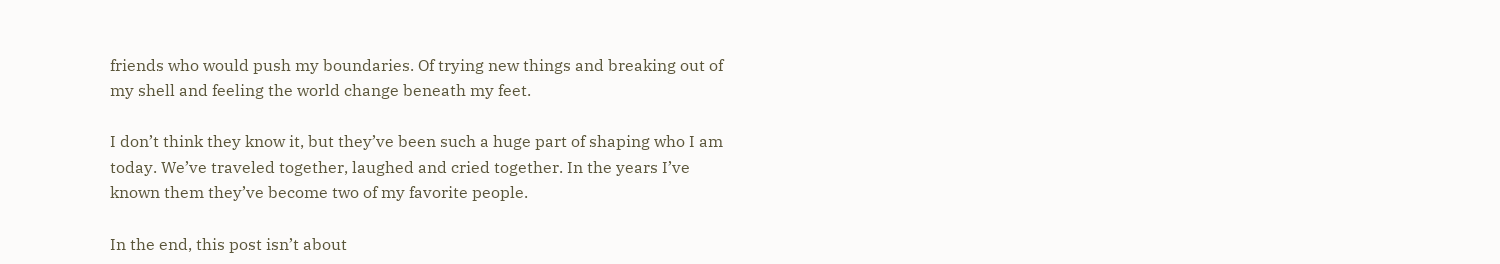friends who would push my boundaries. Of trying new things and breaking out of my shell and feeling the world change beneath my feet.

I don’t think they know it, but they’ve been such a huge part of shaping who I am today. We’ve traveled together, laughed and cried together. In the years I’ve known them they’ve become two of my favorite people.

In the end, this post isn’t about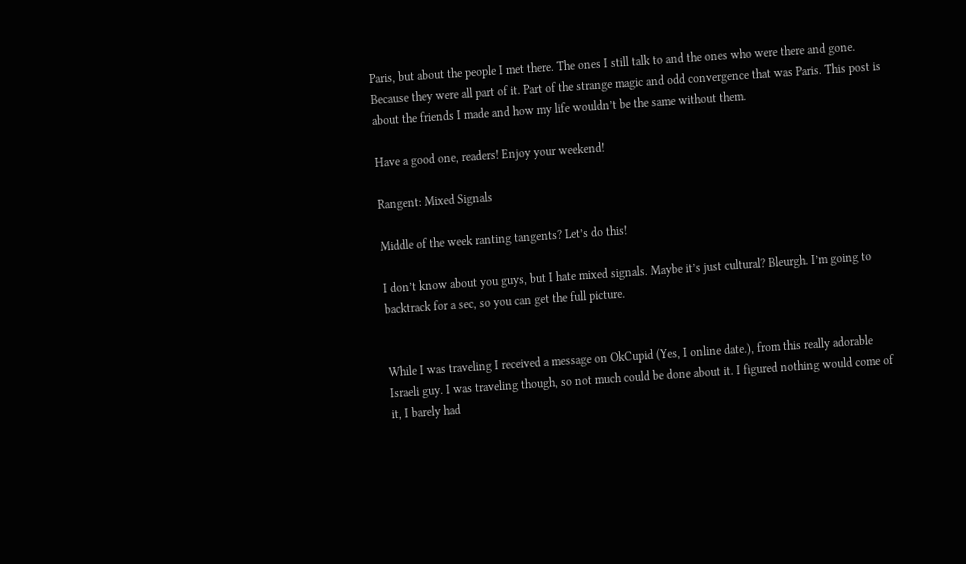Paris, but about the people I met there. The ones I still talk to and the ones who were there and gone. Because they were all part of it. Part of the strange magic and odd convergence that was Paris. This post is about the friends I made and how my life wouldn’t be the same without them.

Have a good one, readers! Enjoy your weekend!

Rangent: Mixed Signals

Middle of the week ranting tangents? Let’s do this!

I don’t know about you guys, but I hate mixed signals. Maybe it’s just cultural? Bleurgh. I’m going to backtrack for a sec, so you can get the full picture.


While I was traveling I received a message on OkCupid (Yes, I online date.), from this really adorable Israeli guy. I was traveling though, so not much could be done about it. I figured nothing would come of it, I barely had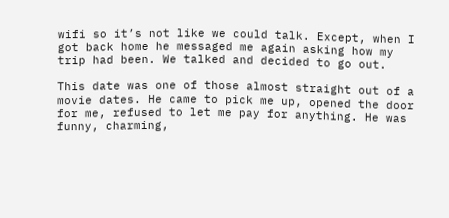wifi so it’s not like we could talk. Except, when I got back home he messaged me again asking how my trip had been. We talked and decided to go out.

This date was one of those almost straight out of a movie dates. He came to pick me up, opened the door for me, refused to let me pay for anything. He was funny, charming,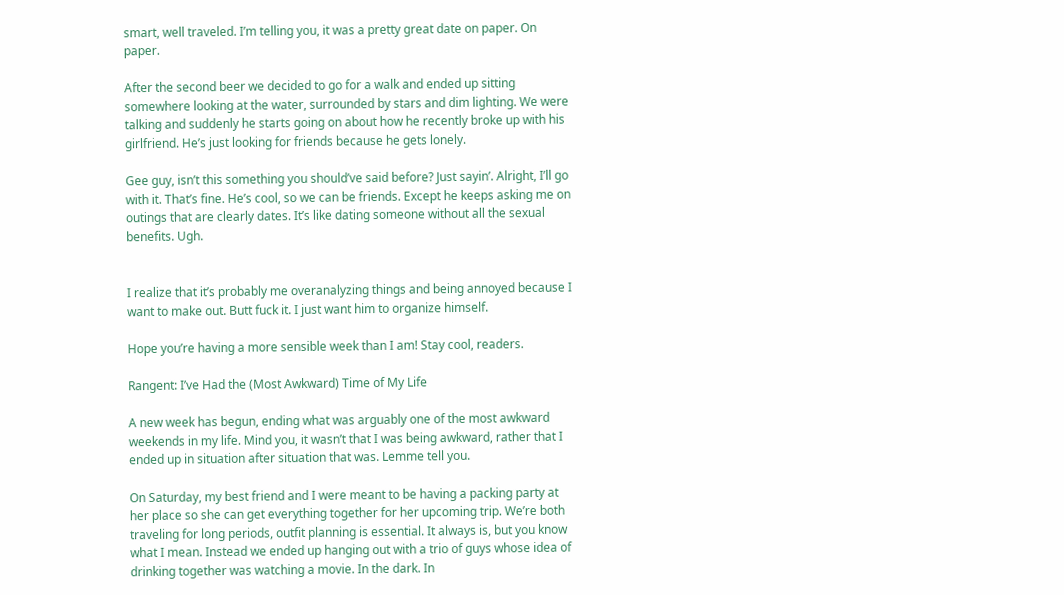smart, well traveled. I’m telling you, it was a pretty great date on paper. On paper.

After the second beer we decided to go for a walk and ended up sitting somewhere looking at the water, surrounded by stars and dim lighting. We were talking and suddenly he starts going on about how he recently broke up with his girlfriend. He’s just looking for friends because he gets lonely.

Gee guy, isn’t this something you should’ve said before? Just sayin’. Alright, I’ll go with it. That’s fine. He’s cool, so we can be friends. Except he keeps asking me on outings that are clearly dates. It’s like dating someone without all the sexual benefits. Ugh.


I realize that it’s probably me overanalyzing things and being annoyed because I want to make out. Butt fuck it. I just want him to organize himself.

Hope you’re having a more sensible week than I am! Stay cool, readers.

Rangent: I’ve Had the (Most Awkward) Time of My Life

A new week has begun, ending what was arguably one of the most awkward weekends in my life. Mind you, it wasn’t that I was being awkward, rather that I ended up in situation after situation that was. Lemme tell you.

On Saturday, my best friend and I were meant to be having a packing party at her place so she can get everything together for her upcoming trip. We’re both traveling for long periods, outfit planning is essential. It always is, but you know what I mean. Instead we ended up hanging out with a trio of guys whose idea of drinking together was watching a movie. In the dark. In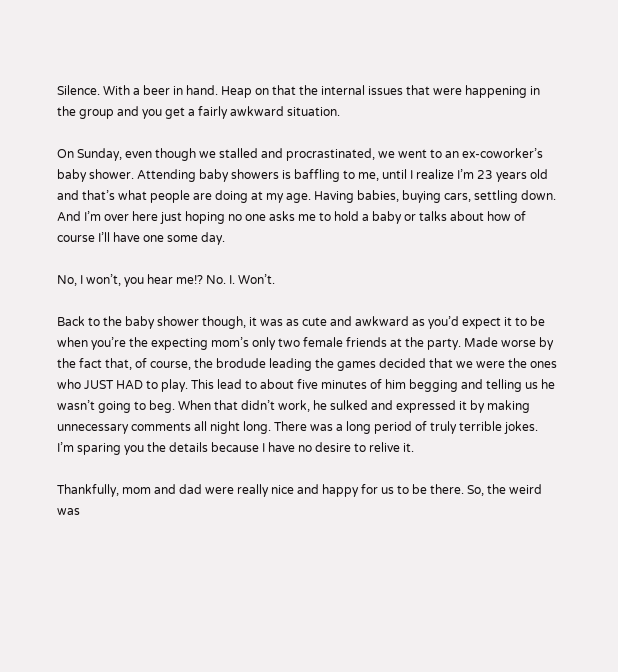Silence. With a beer in hand. Heap on that the internal issues that were happening in the group and you get a fairly awkward situation.

On Sunday, even though we stalled and procrastinated, we went to an ex-coworker’s baby shower. Attending baby showers is baffling to me, until I realize I’m 23 years old and that’s what people are doing at my age. Having babies, buying cars, settling down. And I’m over here just hoping no one asks me to hold a baby or talks about how of course I’ll have one some day.

No, I won’t, you hear me!? No. I. Won’t.

Back to the baby shower though, it was as cute and awkward as you’d expect it to be when you’re the expecting mom’s only two female friends at the party. Made worse by the fact that, of course, the brodude leading the games decided that we were the ones who JUST HAD to play. This lead to about five minutes of him begging and telling us he wasn’t going to beg. When that didn’t work, he sulked and expressed it by making unnecessary comments all night long. There was a long period of truly terrible jokes. I’m sparing you the details because I have no desire to relive it.

Thankfully, mom and dad were really nice and happy for us to be there. So, the weird was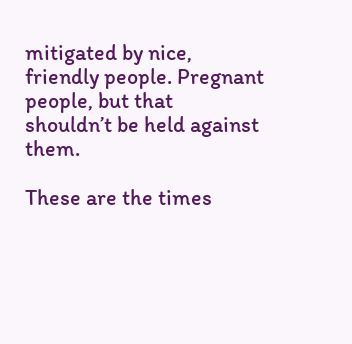mitigated by nice, friendly people. Pregnant people, but that shouldn’t be held against them.

These are the times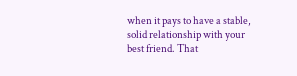when it pays to have a stable, solid relationship with your best friend. That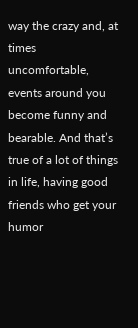way the crazy and, at times uncomfortable, events around you become funny and bearable. And that’s true of a lot of things in life, having good friends who get your humor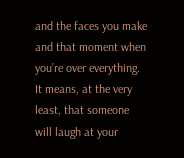and the faces you make and that moment when you’re over everything. It means, at the very least, that someone will laugh at your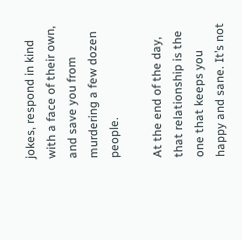jokes, respond in kind with a face of their own, and save you from murdering a few dozen people.

At the end of the day, that relationship is the one that keeps you happy and sane. It’s not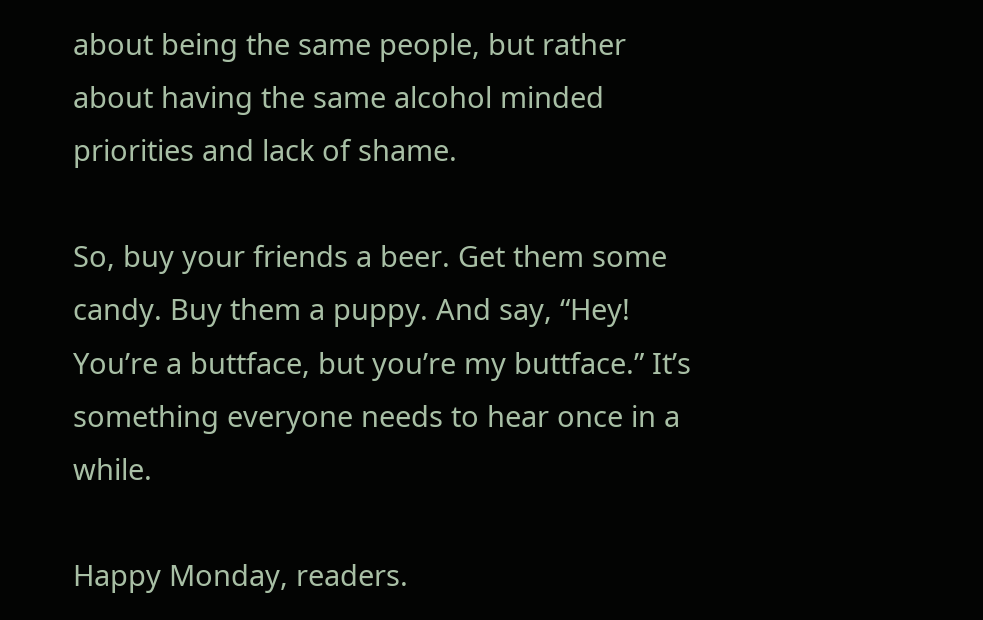about being the same people, but rather about having the same alcohol minded priorities and lack of shame.

So, buy your friends a beer. Get them some candy. Buy them a puppy. And say, “Hey! You’re a buttface, but you’re my buttface.” It’s something everyone needs to hear once in a while.

Happy Monday, readers.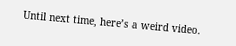Until next time, here’s a weird video.